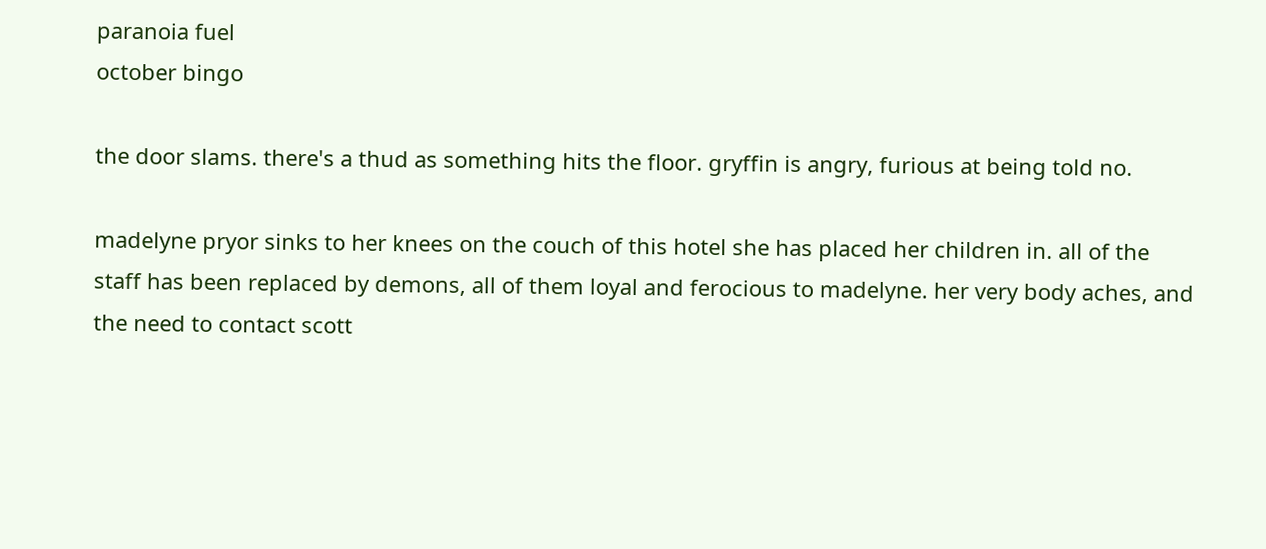paranoia fuel
october bingo

the door slams. there's a thud as something hits the floor. gryffin is angry, furious at being told no.

madelyne pryor sinks to her knees on the couch of this hotel she has placed her children in. all of the staff has been replaced by demons, all of them loyal and ferocious to madelyne. her very body aches, and the need to contact scott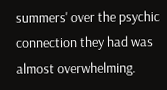summers' over the psychic connection they had was almost overwhelming.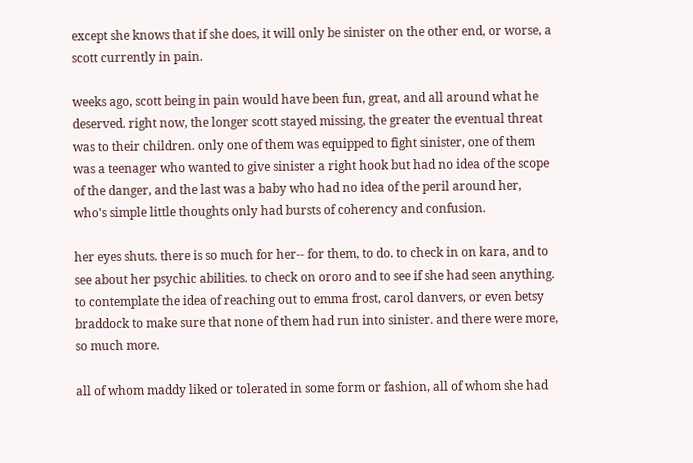except she knows that if she does, it will only be sinister on the other end, or worse, a scott currently in pain.

weeks ago, scott being in pain would have been fun, great, and all around what he deserved. right now, the longer scott stayed missing, the greater the eventual threat was to their children. only one of them was equipped to fight sinister, one of them was a teenager who wanted to give sinister a right hook but had no idea of the scope of the danger, and the last was a baby who had no idea of the peril around her, who's simple little thoughts only had bursts of coherency and confusion.

her eyes shuts. there is so much for her-- for them, to do. to check in on kara, and to see about her psychic abilities. to check on ororo and to see if she had seen anything. to contemplate the idea of reaching out to emma frost, carol danvers, or even betsy braddock to make sure that none of them had run into sinister. and there were more, so much more.

all of whom maddy liked or tolerated in some form or fashion, all of whom she had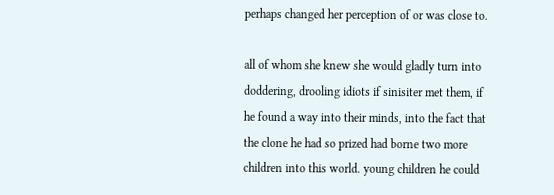perhaps changed her perception of or was close to.

all of whom she knew she would gladly turn into doddering, drooling idiots if sinisiter met them, if he found a way into their minds, into the fact that the clone he had so prized had borne two more children into this world. young children he could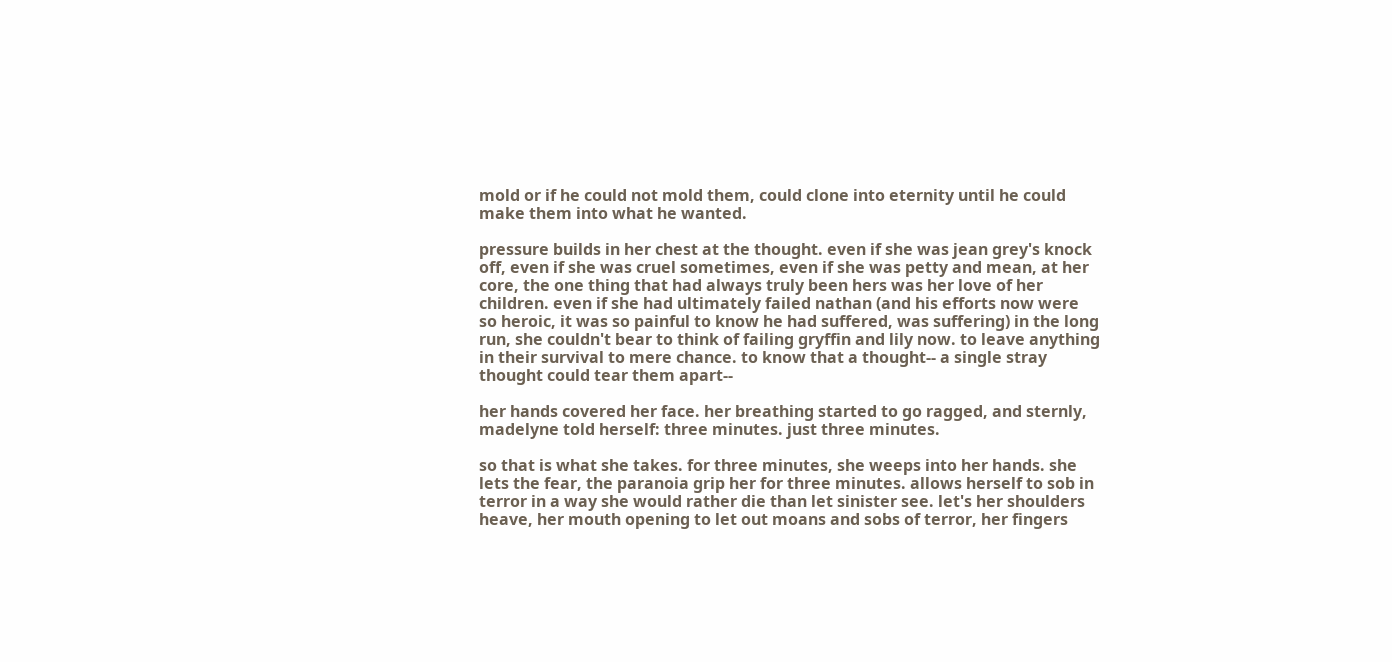mold or if he could not mold them, could clone into eternity until he could make them into what he wanted.

pressure builds in her chest at the thought. even if she was jean grey's knock off, even if she was cruel sometimes, even if she was petty and mean, at her core, the one thing that had always truly been hers was her love of her children. even if she had ultimately failed nathan (and his efforts now were so heroic, it was so painful to know he had suffered, was suffering) in the long run, she couldn't bear to think of failing gryffin and lily now. to leave anything in their survival to mere chance. to know that a thought-- a single stray thought could tear them apart--

her hands covered her face. her breathing started to go ragged, and sternly, madelyne told herself: three minutes. just three minutes.

so that is what she takes. for three minutes, she weeps into her hands. she lets the fear, the paranoia grip her for three minutes. allows herself to sob in terror in a way she would rather die than let sinister see. let's her shoulders heave, her mouth opening to let out moans and sobs of terror, her fingers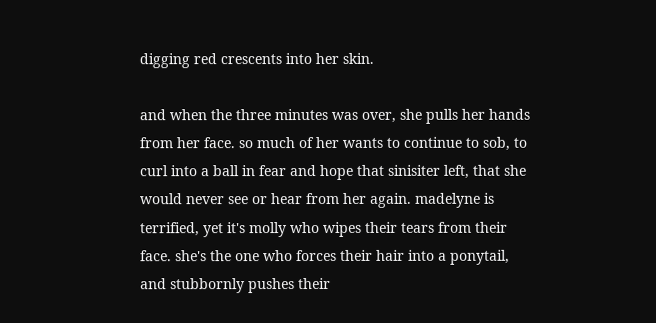digging red crescents into her skin.

and when the three minutes was over, she pulls her hands from her face. so much of her wants to continue to sob, to curl into a ball in fear and hope that sinisiter left, that she would never see or hear from her again. madelyne is terrified, yet it's molly who wipes their tears from their face. she's the one who forces their hair into a ponytail, and stubbornly pushes their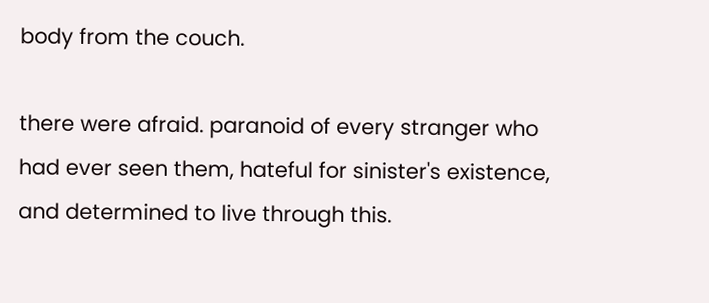body from the couch.

there were afraid. paranoid of every stranger who had ever seen them, hateful for sinister's existence, and determined to live through this.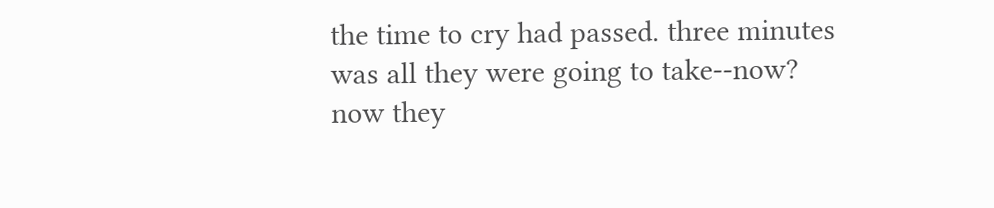the time to cry had passed. three minutes was all they were going to take--now? now they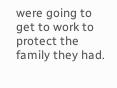were going to get to work to protect the family they had.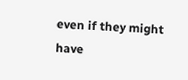even if they might have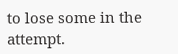to lose some in the attempt.